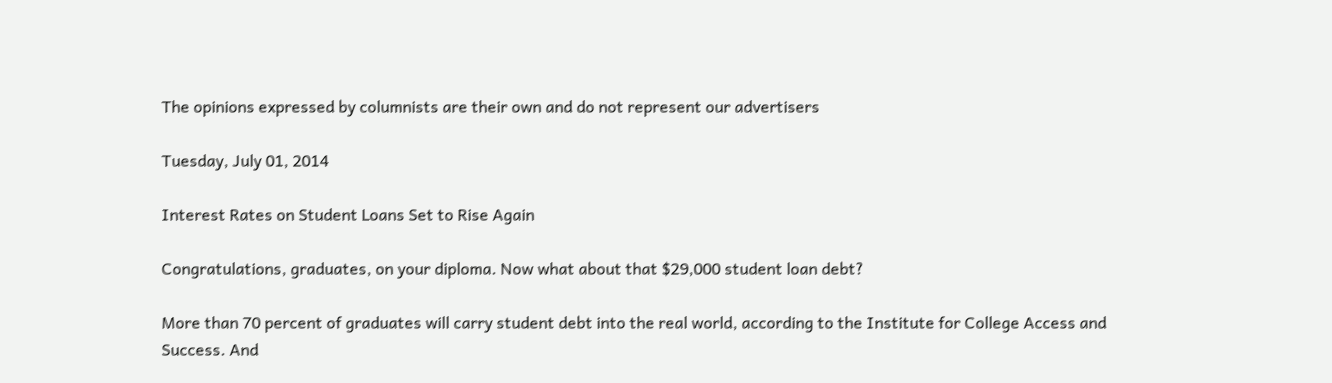The opinions expressed by columnists are their own and do not represent our advertisers

Tuesday, July 01, 2014

Interest Rates on Student Loans Set to Rise Again

Congratulations, graduates, on your diploma. Now what about that $29,000 student loan debt?

More than 70 percent of graduates will carry student debt into the real world, according to the Institute for College Access and Success. And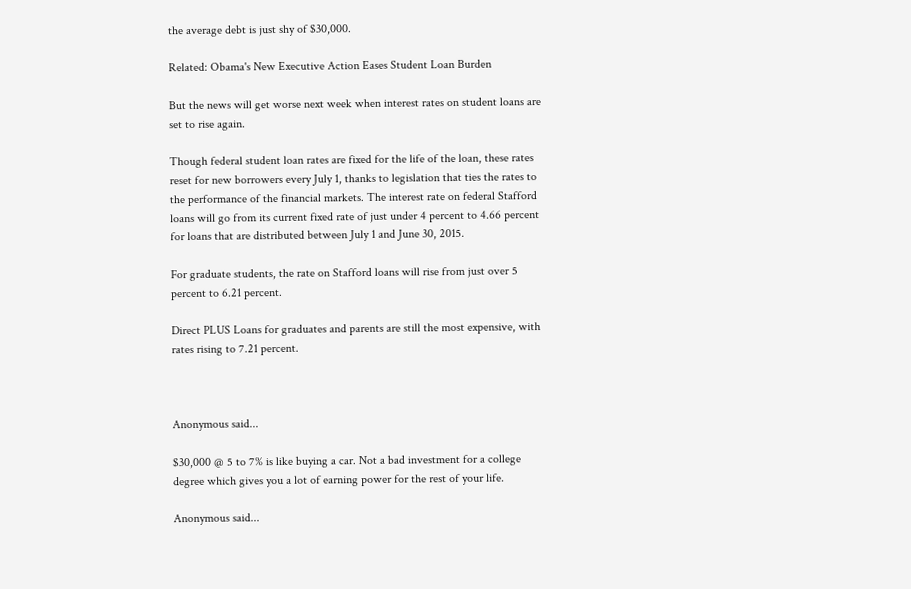the average debt is just shy of $30,000.

Related: Obama's New Executive Action Eases Student Loan Burden

But the news will get worse next week when interest rates on student loans are set to rise again.

Though federal student loan rates are fixed for the life of the loan, these rates reset for new borrowers every July 1, thanks to legislation that ties the rates to the performance of the financial markets. The interest rate on federal Stafford loans will go from its current fixed rate of just under 4 percent to 4.66 percent for loans that are distributed between July 1 and June 30, 2015.

For graduate students, the rate on Stafford loans will rise from just over 5 percent to 6.21 percent.

Direct PLUS Loans for graduates and parents are still the most expensive, with rates rising to 7.21 percent.



Anonymous said...

$30,000 @ 5 to 7% is like buying a car. Not a bad investment for a college degree which gives you a lot of earning power for the rest of your life.

Anonymous said...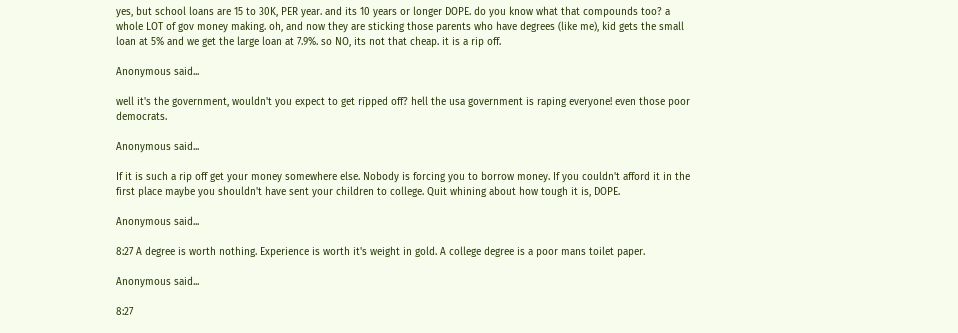yes, but school loans are 15 to 30K, PER year. and its 10 years or longer DOPE. do you know what that compounds too? a whole LOT of gov money making. oh, and now they are sticking those parents who have degrees (like me), kid gets the small loan at 5% and we get the large loan at 7.9%. so NO, its not that cheap. it is a rip off.

Anonymous said...

well it's the government, wouldn't you expect to get ripped off? hell the usa government is raping everyone! even those poor democrats.

Anonymous said...

If it is such a rip off get your money somewhere else. Nobody is forcing you to borrow money. If you couldn't afford it in the first place maybe you shouldn't have sent your children to college. Quit whining about how tough it is, DOPE.

Anonymous said...

8:27 A degree is worth nothing. Experience is worth it's weight in gold. A college degree is a poor mans toilet paper.

Anonymous said...

8:27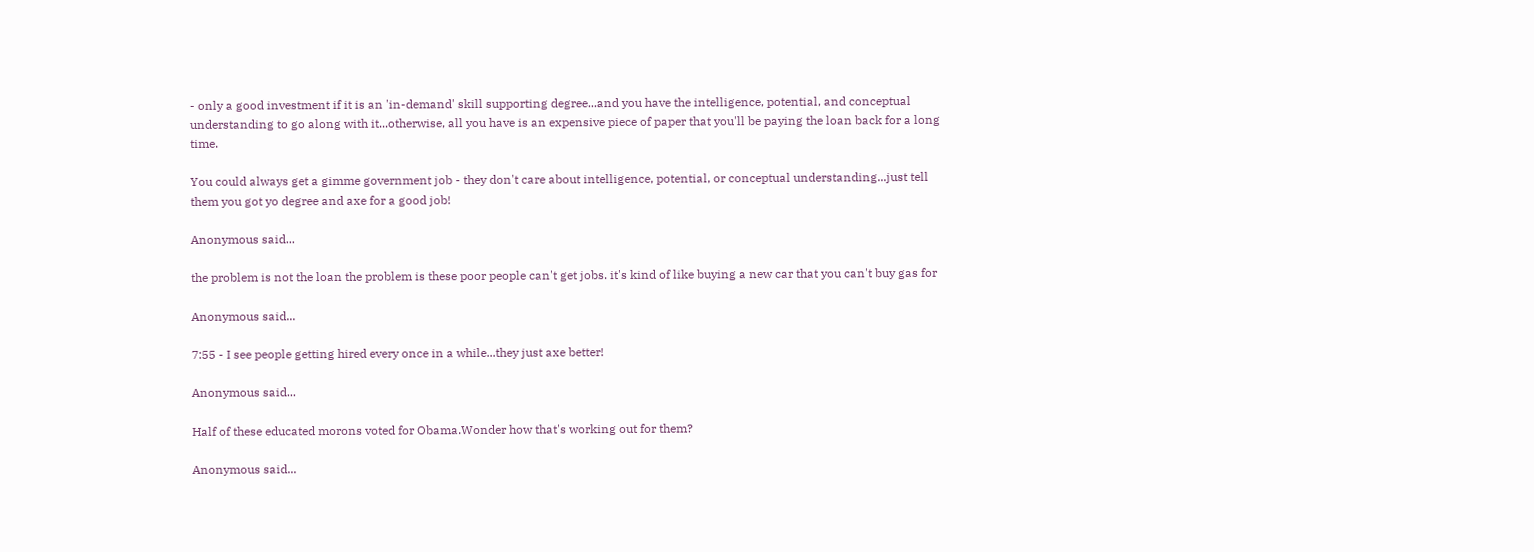- only a good investment if it is an 'in-demand' skill supporting degree...and you have the intelligence, potential, and conceptual understanding to go along with it...otherwise, all you have is an expensive piece of paper that you'll be paying the loan back for a long time.

You could always get a gimme government job - they don't care about intelligence, potential, or conceptual understanding...just tell them you got yo degree and axe for a good job!

Anonymous said...

the problem is not the loan the problem is these poor people can't get jobs. it's kind of like buying a new car that you can't buy gas for

Anonymous said...

7:55 - I see people getting hired every once in a while...they just axe better!

Anonymous said...

Half of these educated morons voted for Obama.Wonder how that's working out for them?

Anonymous said...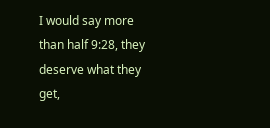I would say more than half 9:28, they deserve what they get,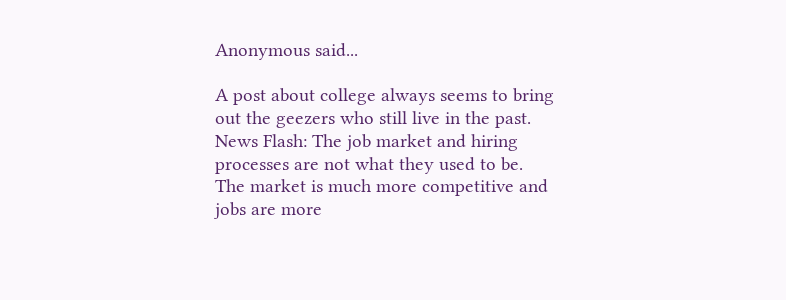Anonymous said...

A post about college always seems to bring out the geezers who still live in the past. News Flash: The job market and hiring processes are not what they used to be. The market is much more competitive and jobs are more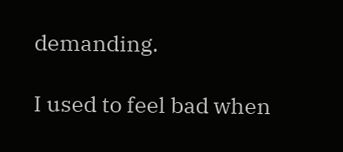demanding.

I used to feel bad when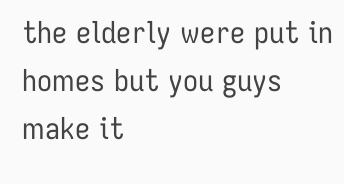the elderly were put in homes but you guys make it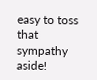easy to toss that sympathy aside!